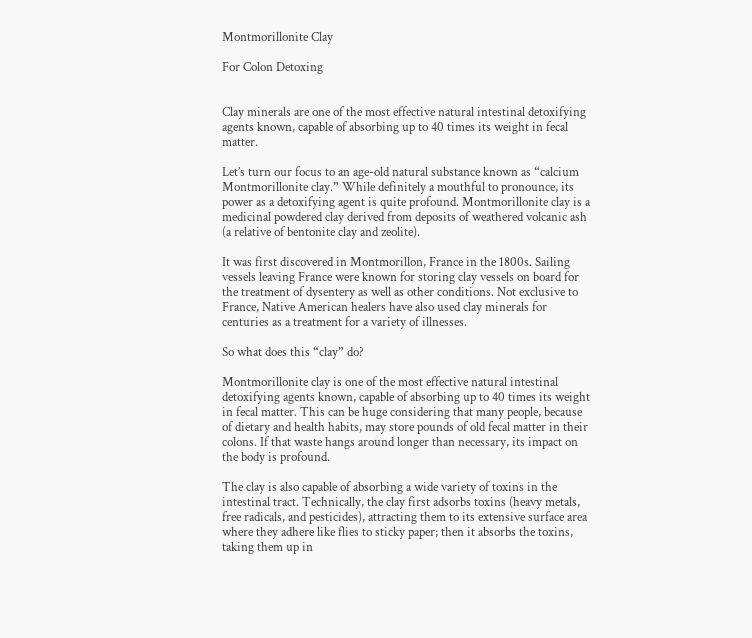Montmorillonite Clay

For Colon Detoxing


Clay minerals are one of the most effective natural intestinal detoxifying agents known, capable of absorbing up to 40 times its weight in fecal matter.

Let’s turn our focus to an age-old natural substance known as “calcium Montmorillonite clay.” While definitely a mouthful to pronounce, its power as a detoxifying agent is quite profound. Montmorillonite clay is a medicinal powdered clay derived from deposits of weathered volcanic ash (a relative of bentonite clay and zeolite).

It was first discovered in Montmorillon, France in the 1800s. Sailing vessels leaving France were known for storing clay vessels on board for the treatment of dysentery as well as other conditions. Not exclusive to France, Native American healers have also used clay minerals for centuries as a treatment for a variety of illnesses.

So what does this “clay” do?

Montmorillonite clay is one of the most effective natural intestinal detoxifying agents known, capable of absorbing up to 40 times its weight in fecal matter. This can be huge considering that many people, because of dietary and health habits, may store pounds of old fecal matter in their colons. If that waste hangs around longer than necessary, its impact on the body is profound.

The clay is also capable of absorbing a wide variety of toxins in the intestinal tract. Technically, the clay first adsorbs toxins (heavy metals, free radicals, and pesticides), attracting them to its extensive surface area where they adhere like flies to sticky paper; then it absorbs the toxins, taking them up in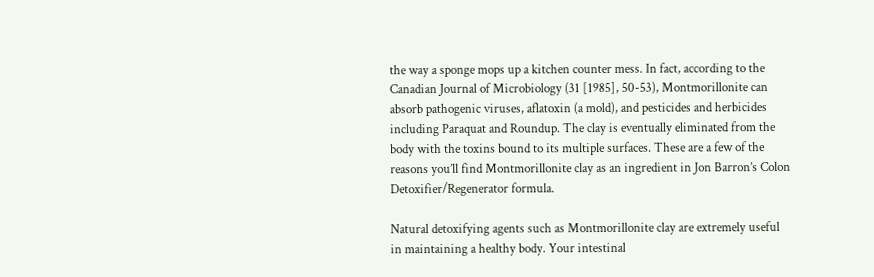the way a sponge mops up a kitchen counter mess. In fact, according to the Canadian Journal of Microbiology (31 [1985], 50-53), Montmorillonite can absorb pathogenic viruses, aflatoxin (a mold), and pesticides and herbicides including Paraquat and Roundup. The clay is eventually eliminated from the body with the toxins bound to its multiple surfaces. These are a few of the reasons you’ll find Montmorillonite clay as an ingredient in Jon Barron’s Colon Detoxifier/Regenerator formula.

Natural detoxifying agents such as Montmorillonite clay are extremely useful in maintaining a healthy body. Your intestinal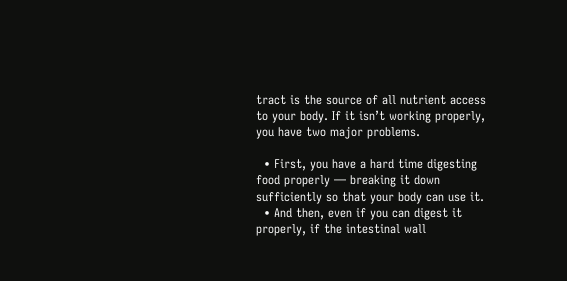tract is the source of all nutrient access to your body. If it isn’t working properly, you have two major problems.

  • First, you have a hard time digesting food properly — breaking it down sufficiently so that your body can use it.
  • And then, even if you can digest it properly, if the intestinal wall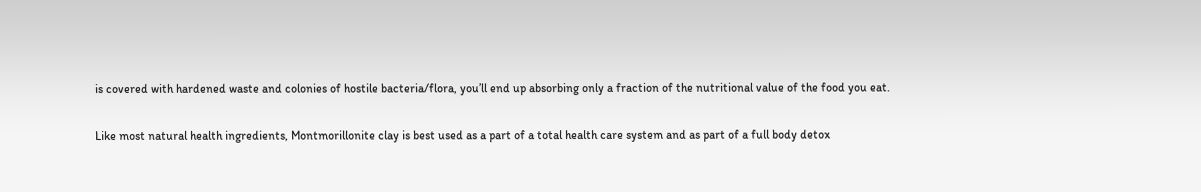is covered with hardened waste and colonies of hostile bacteria/flora, you’ll end up absorbing only a fraction of the nutritional value of the food you eat.

Like most natural health ingredients, Montmorillonite clay is best used as a part of a total health care system and as part of a full body detox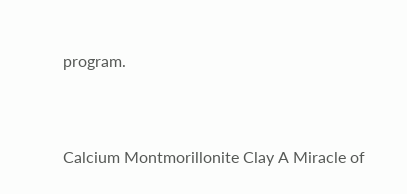program.



Calcium Montmorillonite Clay A Miracle of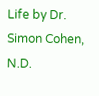Life by Dr. Simon Cohen, N.D.